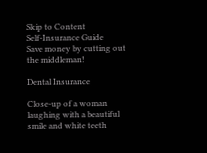Skip to Content
Self-Insurance Guide
Save money by cutting out the middleman!

Dental Insurance

Close-up of a woman laughing with a beautiful smile and white teeth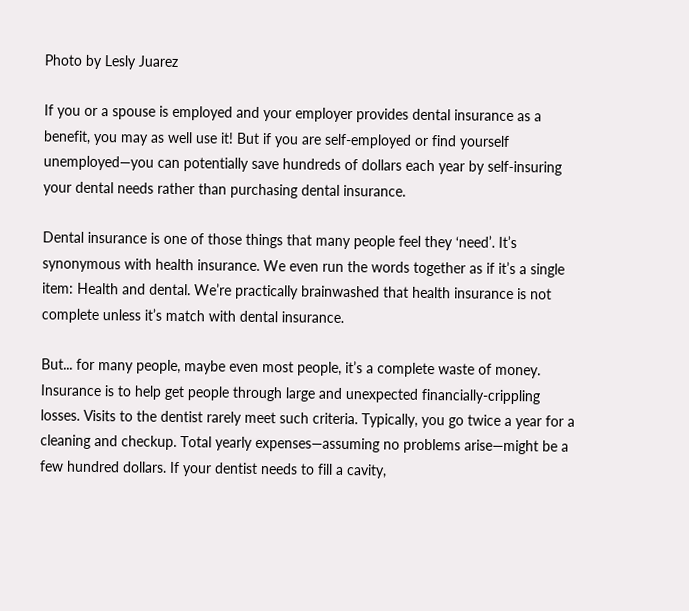Photo by Lesly Juarez

If you or a spouse is employed and your employer provides dental insurance as a benefit, you may as well use it! But if you are self-employed or find yourself unemployed—you can potentially save hundreds of dollars each year by self-insuring your dental needs rather than purchasing dental insurance.

Dental insurance is one of those things that many people feel they ‘need’. It’s synonymous with health insurance. We even run the words together as if it’s a single item: Health and dental. We’re practically brainwashed that health insurance is not complete unless it’s match with dental insurance.

But... for many people, maybe even most people, it’s a complete waste of money. Insurance is to help get people through large and unexpected financially-crippling losses. Visits to the dentist rarely meet such criteria. Typically, you go twice a year for a cleaning and checkup. Total yearly expenses—assuming no problems arise—might be a few hundred dollars. If your dentist needs to fill a cavity,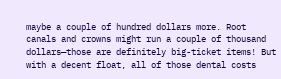maybe a couple of hundred dollars more. Root canals and crowns might run a couple of thousand dollars—those are definitely big-ticket items! But with a decent float, all of those dental costs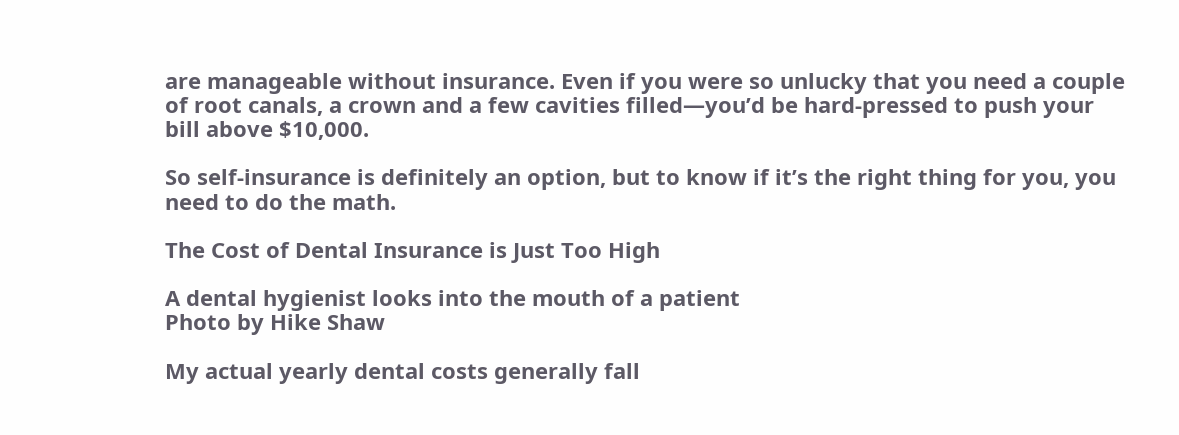are manageable without insurance. Even if you were so unlucky that you need a couple of root canals, a crown and a few cavities filled—you’d be hard-pressed to push your bill above $10,000.

So self-insurance is definitely an option, but to know if it’s the right thing for you, you need to do the math.

The Cost of Dental Insurance is Just Too High

A dental hygienist looks into the mouth of a patient
Photo by Hike Shaw

My actual yearly dental costs generally fall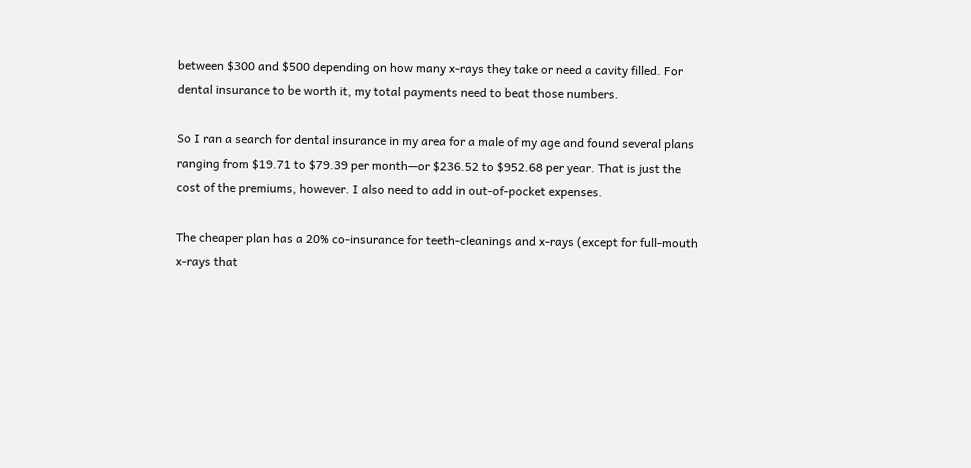between $300 and $500 depending on how many x-rays they take or need a cavity filled. For dental insurance to be worth it, my total payments need to beat those numbers.

So I ran a search for dental insurance in my area for a male of my age and found several plans ranging from $19.71 to $79.39 per month—or $236.52 to $952.68 per year. That is just the cost of the premiums, however. I also need to add in out-of-pocket expenses.

The cheaper plan has a 20% co-insurance for teeth-cleanings and x-rays (except for full-mouth x-rays that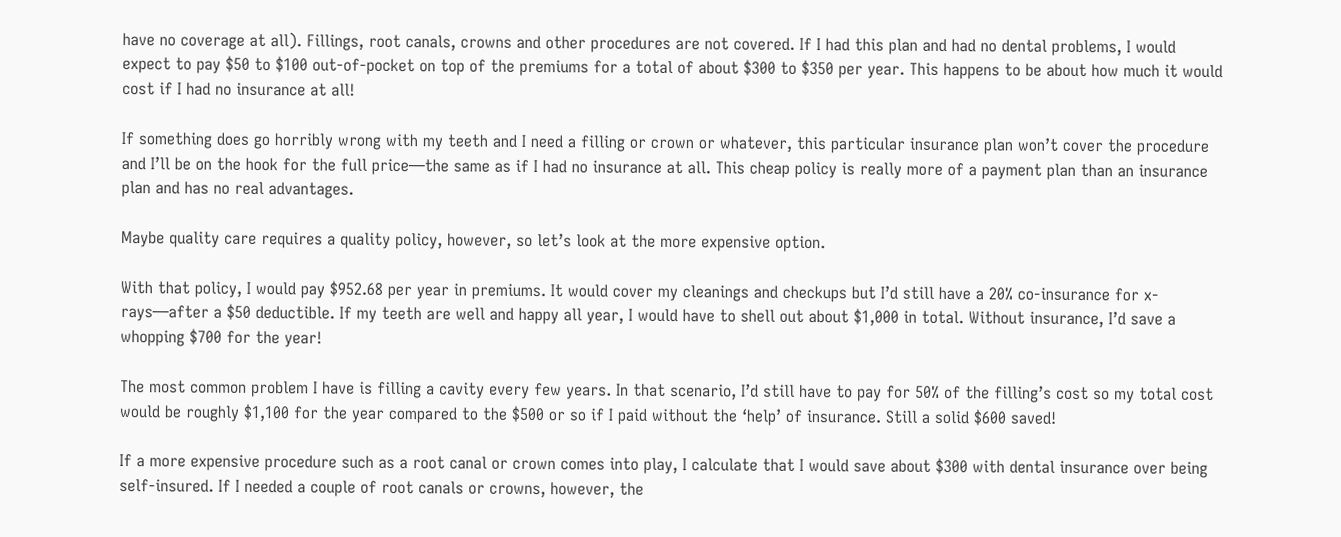have no coverage at all). Fillings, root canals, crowns and other procedures are not covered. If I had this plan and had no dental problems, I would expect to pay $50 to $100 out-of-pocket on top of the premiums for a total of about $300 to $350 per year. This happens to be about how much it would cost if I had no insurance at all!

If something does go horribly wrong with my teeth and I need a filling or crown or whatever, this particular insurance plan won’t cover the procedure and I’ll be on the hook for the full price—the same as if I had no insurance at all. This cheap policy is really more of a payment plan than an insurance plan and has no real advantages.

Maybe quality care requires a quality policy, however, so let’s look at the more expensive option.

With that policy, I would pay $952.68 per year in premiums. It would cover my cleanings and checkups but I’d still have a 20% co-insurance for x-rays—after a $50 deductible. If my teeth are well and happy all year, I would have to shell out about $1,000 in total. Without insurance, I’d save a whopping $700 for the year!

The most common problem I have is filling a cavity every few years. In that scenario, I’d still have to pay for 50% of the filling’s cost so my total cost would be roughly $1,100 for the year compared to the $500 or so if I paid without the ‘help’ of insurance. Still a solid $600 saved!

If a more expensive procedure such as a root canal or crown comes into play, I calculate that I would save about $300 with dental insurance over being self-insured. If I needed a couple of root canals or crowns, however, the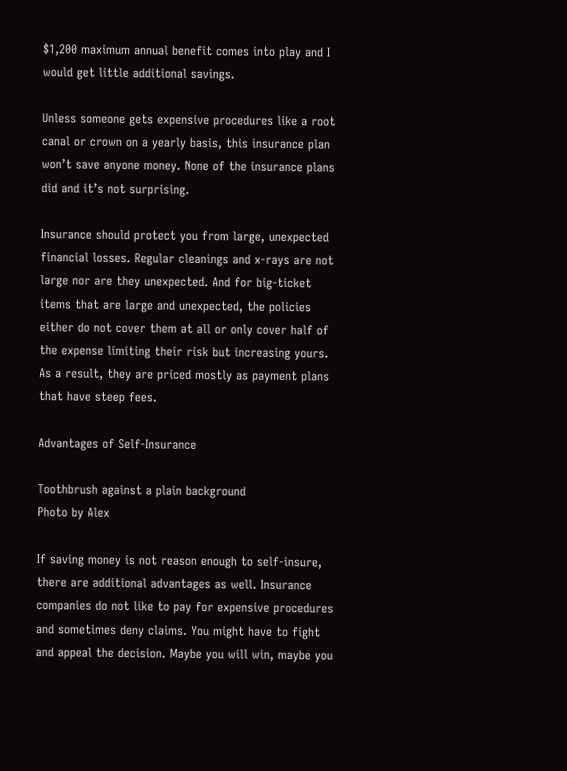$1,200 maximum annual benefit comes into play and I would get little additional savings.

Unless someone gets expensive procedures like a root canal or crown on a yearly basis, this insurance plan won’t save anyone money. None of the insurance plans did and it’s not surprising.

Insurance should protect you from large, unexpected financial losses. Regular cleanings and x-rays are not large nor are they unexpected. And for big-ticket items that are large and unexpected, the policies either do not cover them at all or only cover half of the expense limiting their risk but increasing yours. As a result, they are priced mostly as payment plans that have steep fees.

Advantages of Self-Insurance

Toothbrush against a plain background
Photo by Alex

If saving money is not reason enough to self-insure, there are additional advantages as well. Insurance companies do not like to pay for expensive procedures and sometimes deny claims. You might have to fight and appeal the decision. Maybe you will win, maybe you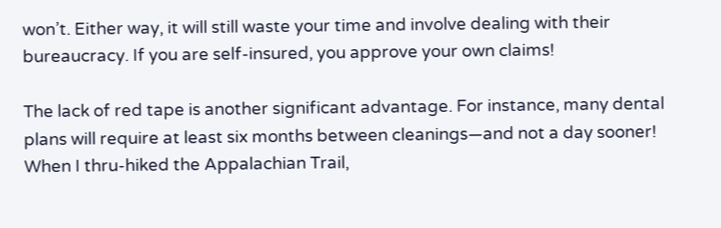won’t. Either way, it will still waste your time and involve dealing with their bureaucracy. If you are self-insured, you approve your own claims!

The lack of red tape is another significant advantage. For instance, many dental plans will require at least six months between cleanings—and not a day sooner! When I thru-hiked the Appalachian Trail,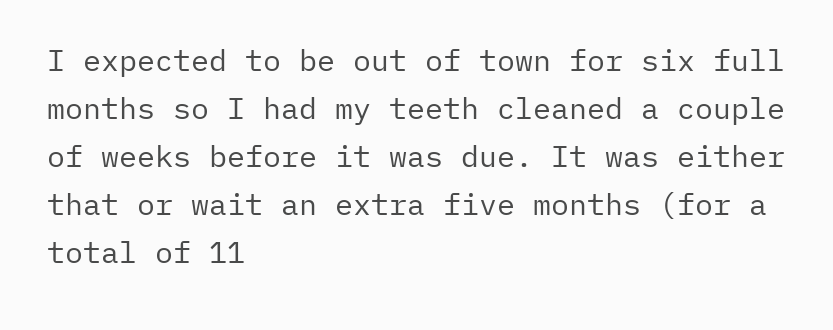I expected to be out of town for six full months so I had my teeth cleaned a couple of weeks before it was due. It was either that or wait an extra five months (for a total of 11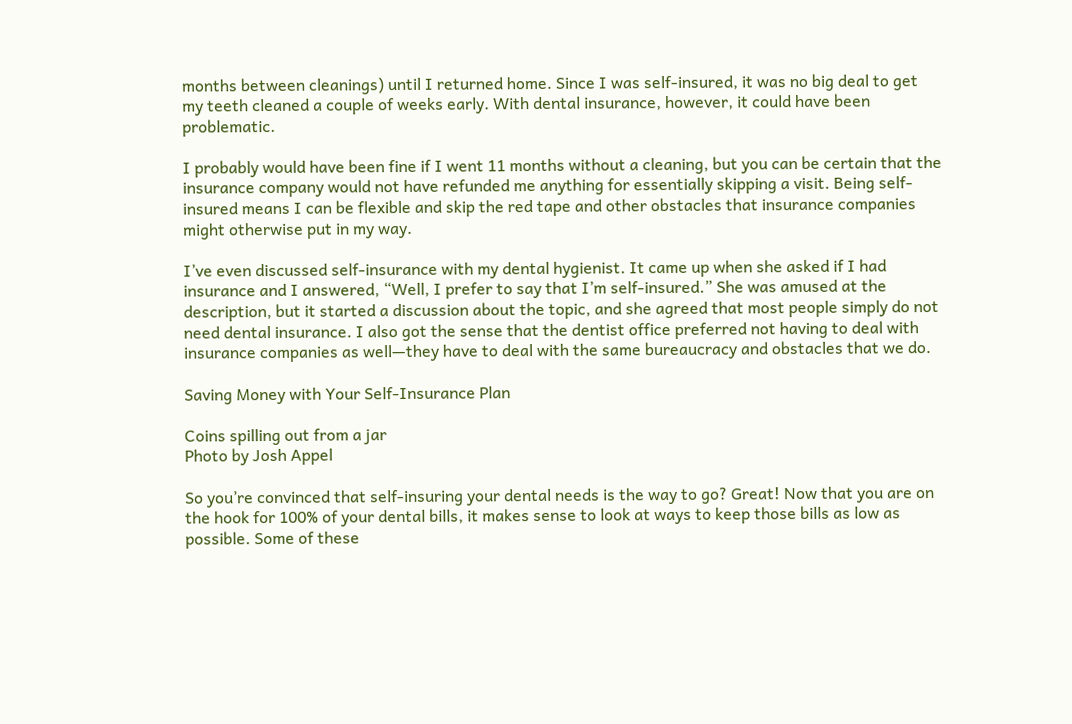months between cleanings) until I returned home. Since I was self-insured, it was no big deal to get my teeth cleaned a couple of weeks early. With dental insurance, however, it could have been problematic.

I probably would have been fine if I went 11 months without a cleaning, but you can be certain that the insurance company would not have refunded me anything for essentially skipping a visit. Being self-insured means I can be flexible and skip the red tape and other obstacles that insurance companies might otherwise put in my way.

I’ve even discussed self-insurance with my dental hygienist. It came up when she asked if I had insurance and I answered, “Well, I prefer to say that I’m self-insured.” She was amused at the description, but it started a discussion about the topic, and she agreed that most people simply do not need dental insurance. I also got the sense that the dentist office preferred not having to deal with insurance companies as well—they have to deal with the same bureaucracy and obstacles that we do.

Saving Money with Your Self-Insurance Plan

Coins spilling out from a jar
Photo by Josh Appel

So you’re convinced that self-insuring your dental needs is the way to go? Great! Now that you are on the hook for 100% of your dental bills, it makes sense to look at ways to keep those bills as low as possible. Some of these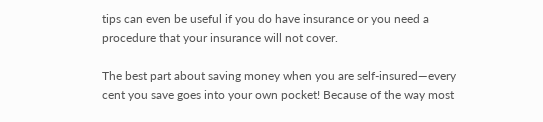tips can even be useful if you do have insurance or you need a procedure that your insurance will not cover.

The best part about saving money when you are self-insured—every cent you save goes into your own pocket! Because of the way most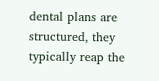dental plans are structured, they typically reap the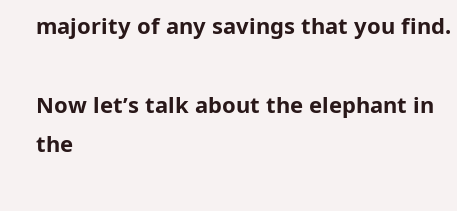majority of any savings that you find.

Now let’s talk about the elephant in the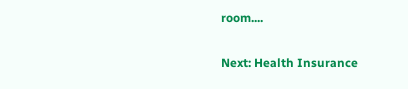room....

Next: Health Insurance